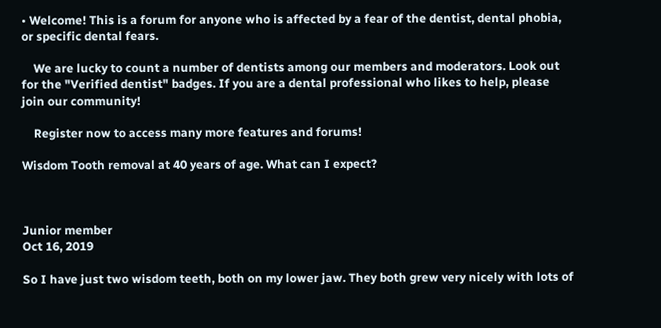• Welcome! This is a forum for anyone who is affected by a fear of the dentist, dental phobia, or specific dental fears.

    We are lucky to count a number of dentists among our members and moderators. Look out for the "Verified dentist" badges. If you are a dental professional who likes to help, please join our community!

    Register now to access many more features and forums!

Wisdom Tooth removal at 40 years of age. What can I expect?



Junior member
Oct 16, 2019

So I have just two wisdom teeth, both on my lower jaw. They both grew very nicely with lots of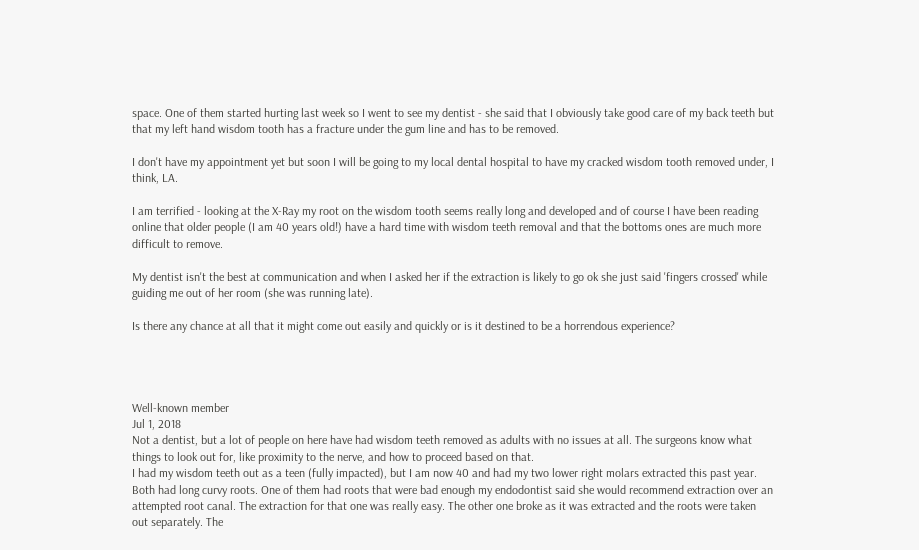space. One of them started hurting last week so I went to see my dentist - she said that I obviously take good care of my back teeth but that my left hand wisdom tooth has a fracture under the gum line and has to be removed.

I don't have my appointment yet but soon I will be going to my local dental hospital to have my cracked wisdom tooth removed under, I think, LA.

I am terrified - looking at the X-Ray my root on the wisdom tooth seems really long and developed and of course I have been reading online that older people (I am 40 years old!) have a hard time with wisdom teeth removal and that the bottoms ones are much more difficult to remove.

My dentist isn't the best at communication and when I asked her if the extraction is likely to go ok she just said 'fingers crossed' while guiding me out of her room (she was running late).

Is there any chance at all that it might come out easily and quickly or is it destined to be a horrendous experience?




Well-known member
Jul 1, 2018
Not a dentist, but a lot of people on here have had wisdom teeth removed as adults with no issues at all. The surgeons know what things to look out for, like proximity to the nerve, and how to proceed based on that.
I had my wisdom teeth out as a teen (fully impacted), but I am now 40 and had my two lower right molars extracted this past year. Both had long curvy roots. One of them had roots that were bad enough my endodontist said she would recommend extraction over an attempted root canal. The extraction for that one was really easy. The other one broke as it was extracted and the roots were taken out separately. The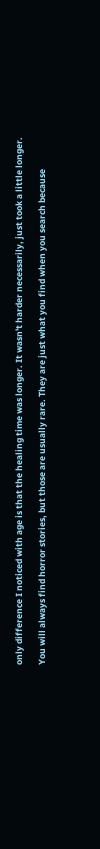only difference I noticed with age is that the healing time was longer. It wasn't harder necessarily, just took a little longer.

You will always find horror stories, but those are usually rare. They are just what you find when you search because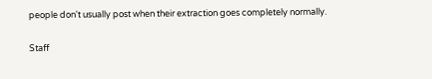people don't usually post when their extraction goes completely normally.


Staff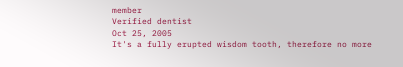member
Verified dentist
Oct 25, 2005
It's a fully erupted wisdom tooth, therefore no more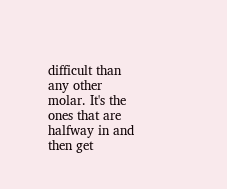difficult than any other molar. It's the ones that are halfway in and then get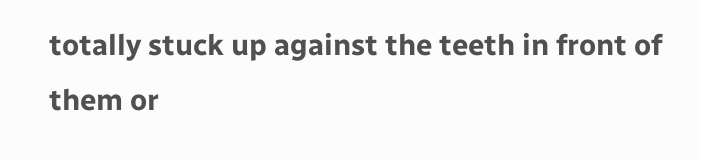totally stuck up against the teeth in front of them or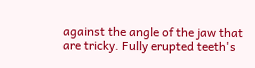against the angle of the jaw that are tricky. Fully erupted teeth's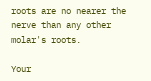roots are no nearer the nerve than any other molar's roots.

Your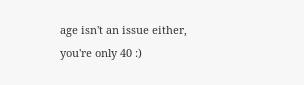age isn't an issue either, you're only 40 :)